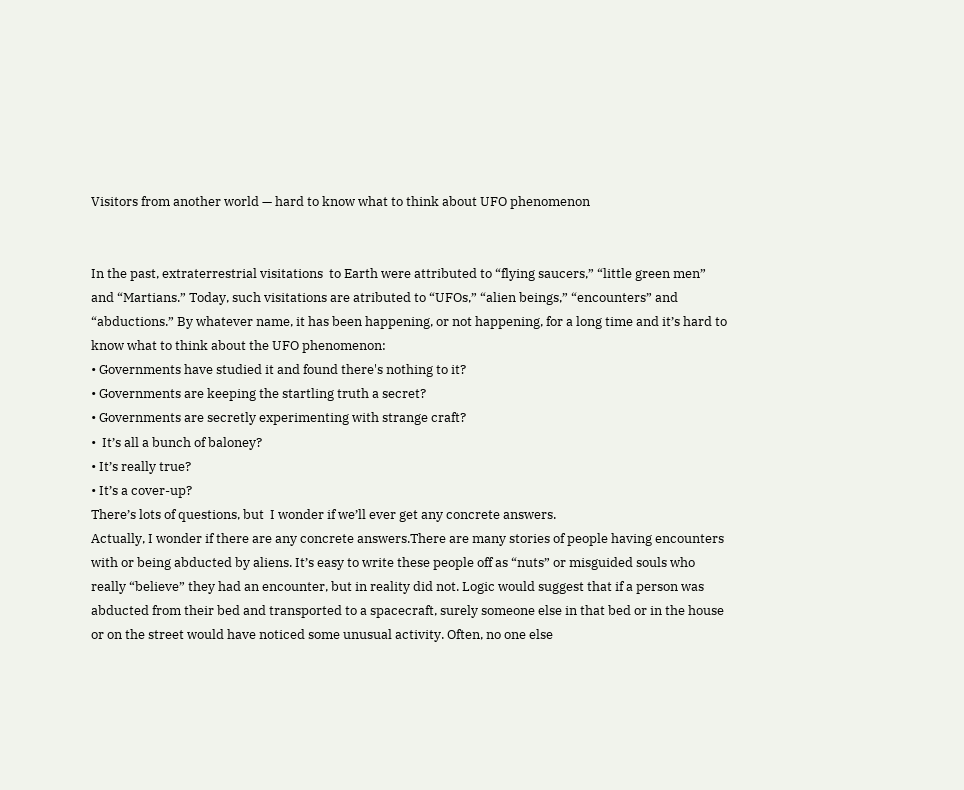Visitors from another world — hard to know what to think about UFO phenomenon


In the past, extraterrestrial visitations  to Earth were attributed to “flying saucers,” “little green men” and “Martians.” Today, such visitations are atributed to “UFOs,” “alien beings,” “encounters” and “abductions.” By whatever name, it has been happening, or not happening, for a long time and it’s hard to know what to think about the UFO phenomenon:
• Governments have studied it and found there's nothing to it?
• Governments are keeping the startling truth a secret?
• Governments are secretly experimenting with strange craft?
•  It’s all a bunch of baloney?
• It’s really true?
• It’s a cover-up?
There’s lots of questions, but  I wonder if we’ll ever get any concrete answers.
Actually, I wonder if there are any concrete answers.There are many stories of people having encounters with or being abducted by aliens. It’s easy to write these people off as “nuts” or misguided souls who really “believe” they had an encounter, but in reality did not. Logic would suggest that if a person was abducted from their bed and transported to a spacecraft, surely someone else in that bed or in the house or on the street would have noticed some unusual activity. Often, no one else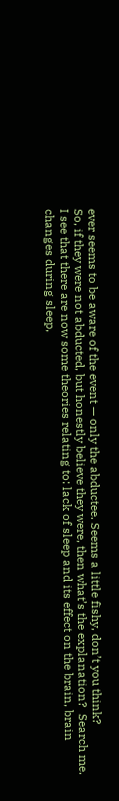ever seems to be aware of the event — only the abductee. Seems a little fishy, don’t you think?
So, if they were not abducted, but honestly believe they were, then what’s the explanation?  Search me.
I see that there are now some theories relating to: lack of sleep and its effect on the brain, brain changes during sleep,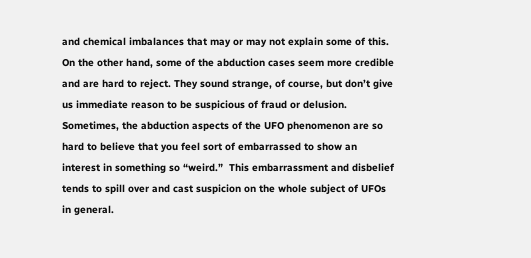and chemical imbalances that may or may not explain some of this.
On the other hand, some of the abduction cases seem more credible and are hard to reject. They sound strange, of course, but don’t give us immediate reason to be suspicious of fraud or delusion.
Sometimes, the abduction aspects of the UFO phenomenon are so hard to believe that you feel sort of embarrassed to show an interest in something so “weird.”  This embarrassment and disbelief tends to spill over and cast suspicion on the whole subject of UFOs in general.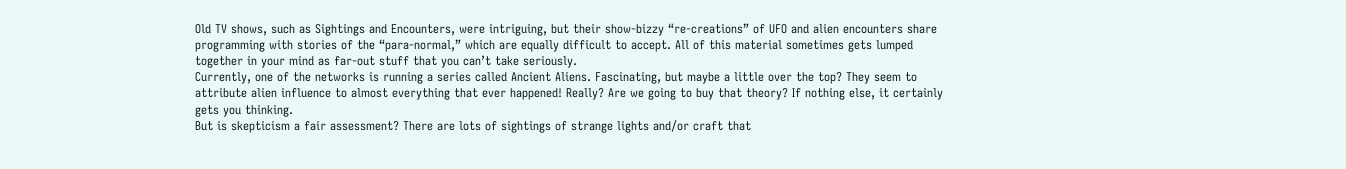Old TV shows, such as Sightings and Encounters, were intriguing, but their show-bizzy “re-creations” of UFO and alien encounters share programming with stories of the “para-normal,” which are equally difficult to accept. All of this material sometimes gets lumped together in your mind as far-out stuff that you can’t take seriously.
Currently, one of the networks is running a series called Ancient Aliens. Fascinating, but maybe a little over the top? They seem to attribute alien influence to almost everything that ever happened! Really? Are we going to buy that theory? If nothing else, it certainly gets you thinking.
But is skepticism a fair assessment? There are lots of sightings of strange lights and/or craft that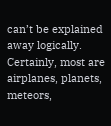can’t be explained away logically. Certainly, most are airplanes, planets, meteors,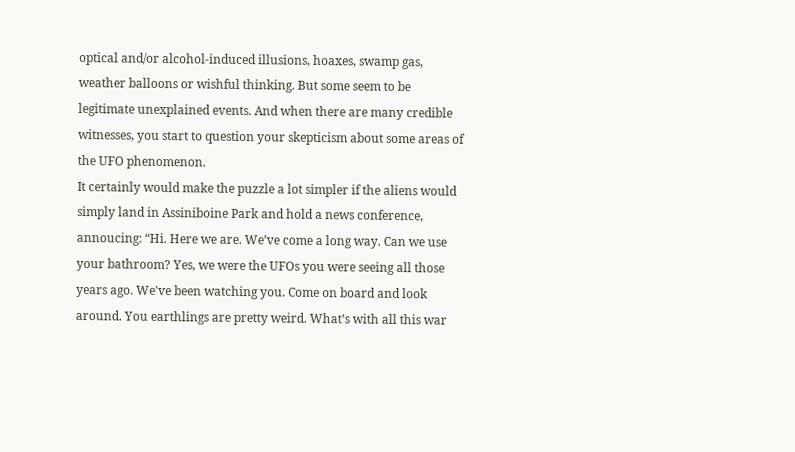optical and/or alcohol-induced illusions, hoaxes, swamp gas, weather balloons or wishful thinking. But some seem to be legitimate unexplained events. And when there are many credible witnesses, you start to question your skepticism about some areas of the UFO phenomenon.
It certainly would make the puzzle a lot simpler if the aliens would simply land in Assiniboine Park and hold a news conference, annoucing: “Hi. Here we are. We’ve come a long way. Can we use your bathroom? Yes, we were the UFOs you were seeing all those years ago. We've been watching you. Come on board and look around. You earthlings are pretty weird. What’s with all this war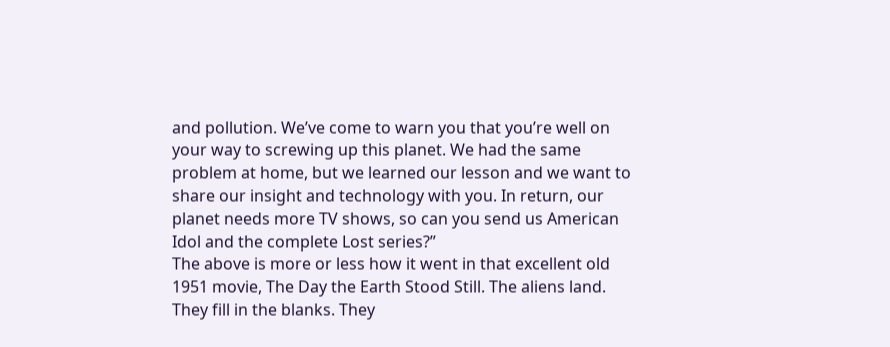and pollution. We’ve come to warn you that you’re well on your way to screwing up this planet. We had the same problem at home, but we learned our lesson and we want to share our insight and technology with you. In return, our planet needs more TV shows, so can you send us American Idol and the complete Lost series?”
The above is more or less how it went in that excellent old 1951 movie, The Day the Earth Stood Still. The aliens land. They fill in the blanks. They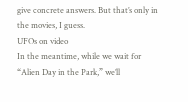give concrete answers. But that’s only in the movies, I guess.
UFOs on video
In the meantime, while we wait for “Alien Day in the Park,” we’ll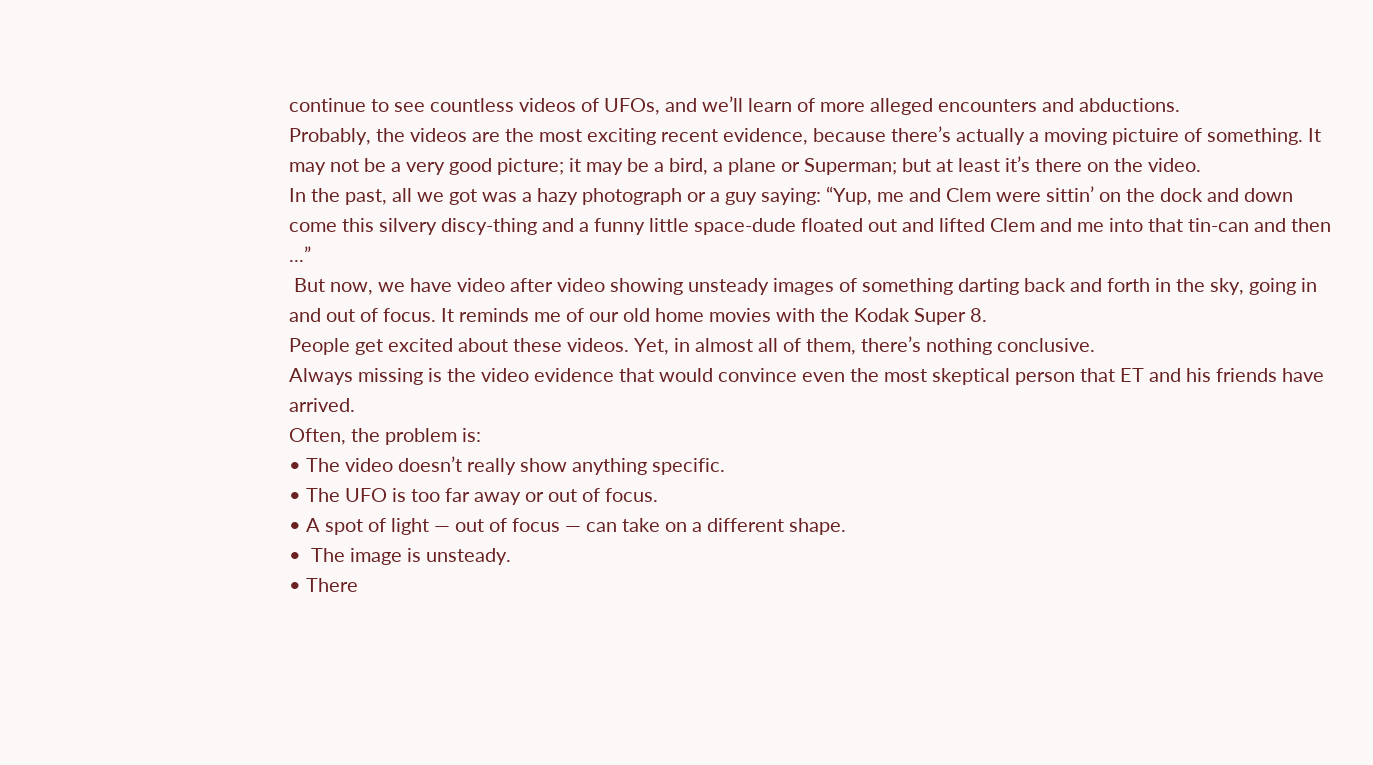continue to see countless videos of UFOs, and we’ll learn of more alleged encounters and abductions.
Probably, the videos are the most exciting recent evidence, because there’s actually a moving pictuire of something. It may not be a very good picture; it may be a bird, a plane or Superman; but at least it’s there on the video.
In the past, all we got was a hazy photograph or a guy saying: “Yup, me and Clem were sittin’ on the dock and down come this silvery discy-thing and a funny little space-dude floated out and lifted Clem and me into that tin-can and then ...”
 But now, we have video after video showing unsteady images of something darting back and forth in the sky, going in and out of focus. It reminds me of our old home movies with the Kodak Super 8.
People get excited about these videos. Yet, in almost all of them, there’s nothing conclusive.
Always missing is the video evidence that would convince even the most skeptical person that ET and his friends have arrived.
Often, the problem is:
• The video doesn’t really show anything specific.
• The UFO is too far away or out of focus.
• A spot of light — out of focus — can take on a different shape.
•  The image is unsteady.
• There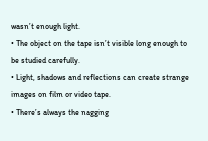wasn’t enough light.
• The object on the tape isn’t visible long enough to be studied carefully.
• Light, shadows and reflections can create strange images on film or video tape.
• There’s always the nagging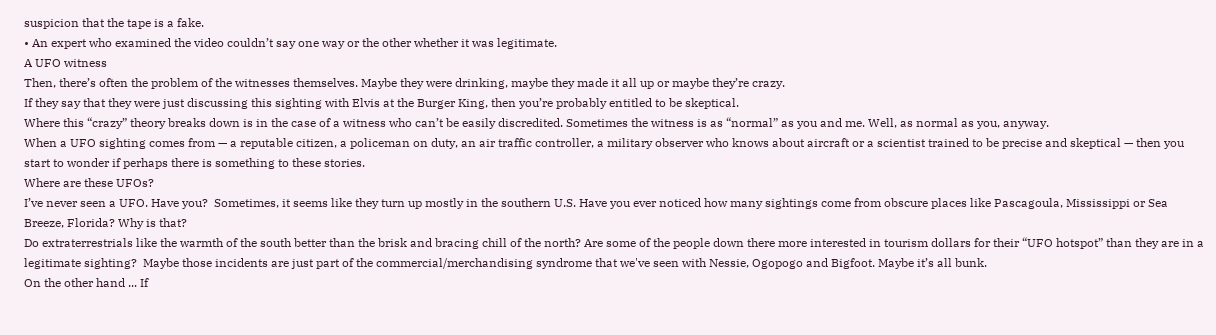suspicion that the tape is a fake.
• An expert who examined the video couldn’t say one way or the other whether it was legitimate.
A UFO witness
Then, there’s often the problem of the witnesses themselves. Maybe they were drinking, maybe they made it all up or maybe they’re crazy.
If they say that they were just discussing this sighting with Elvis at the Burger King, then you’re probably entitled to be skeptical.
Where this “crazy” theory breaks down is in the case of a witness who can’t be easily discredited. Sometimes the witness is as “normal” as you and me. Well, as normal as you, anyway.
When a UFO sighting comes from — a reputable citizen, a policeman on duty, an air traffic controller, a military observer who knows about aircraft or a scientist trained to be precise and skeptical — then you start to wonder if perhaps there is something to these stories.
Where are these UFOs?
I’ve never seen a UFO. Have you?  Sometimes, it seems like they turn up mostly in the southern U.S. Have you ever noticed how many sightings come from obscure places like Pascagoula, Mississippi or Sea Breeze, Florida? Why is that?
Do extraterrestrials like the warmth of the south better than the brisk and bracing chill of the north? Are some of the people down there more interested in tourism dollars for their “UFO hotspot” than they are in a legitimate sighting?  Maybe those incidents are just part of the commercial/merchandising syndrome that we've seen with Nessie, Ogopogo and Bigfoot. Maybe it’s all bunk.
On the other hand ... If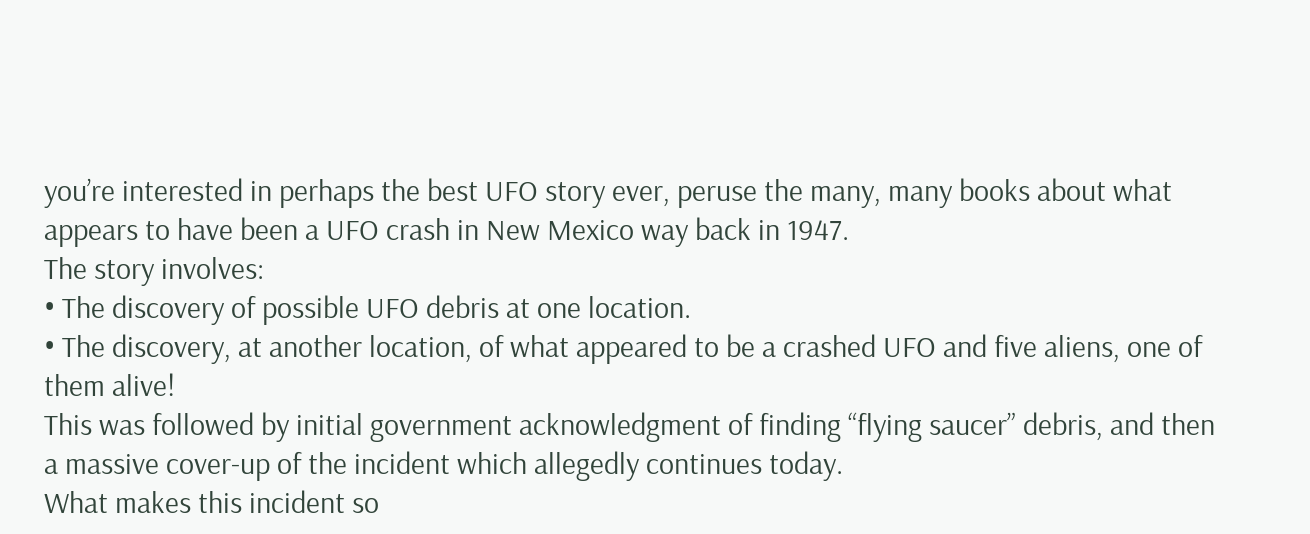you’re interested in perhaps the best UFO story ever, peruse the many, many books about what appears to have been a UFO crash in New Mexico way back in 1947.
The story involves:
• The discovery of possible UFO debris at one location.
• The discovery, at another location, of what appeared to be a crashed UFO and five aliens, one of them alive!
This was followed by initial government acknowledgment of finding “flying saucer” debris, and then a massive cover-up of the incident which allegedly continues today.
What makes this incident so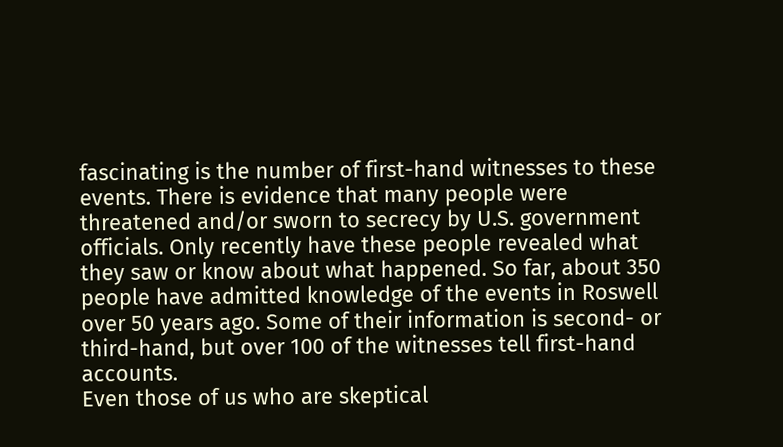fascinating is the number of first-hand witnesses to these events. There is evidence that many people were threatened and/or sworn to secrecy by U.S. government officials. Only recently have these people revealed what they saw or know about what happened. So far, about 350 people have admitted knowledge of the events in Roswell over 50 years ago. Some of their information is second- or third-hand, but over 100 of the witnesses tell first-hand accounts.
Even those of us who are skeptical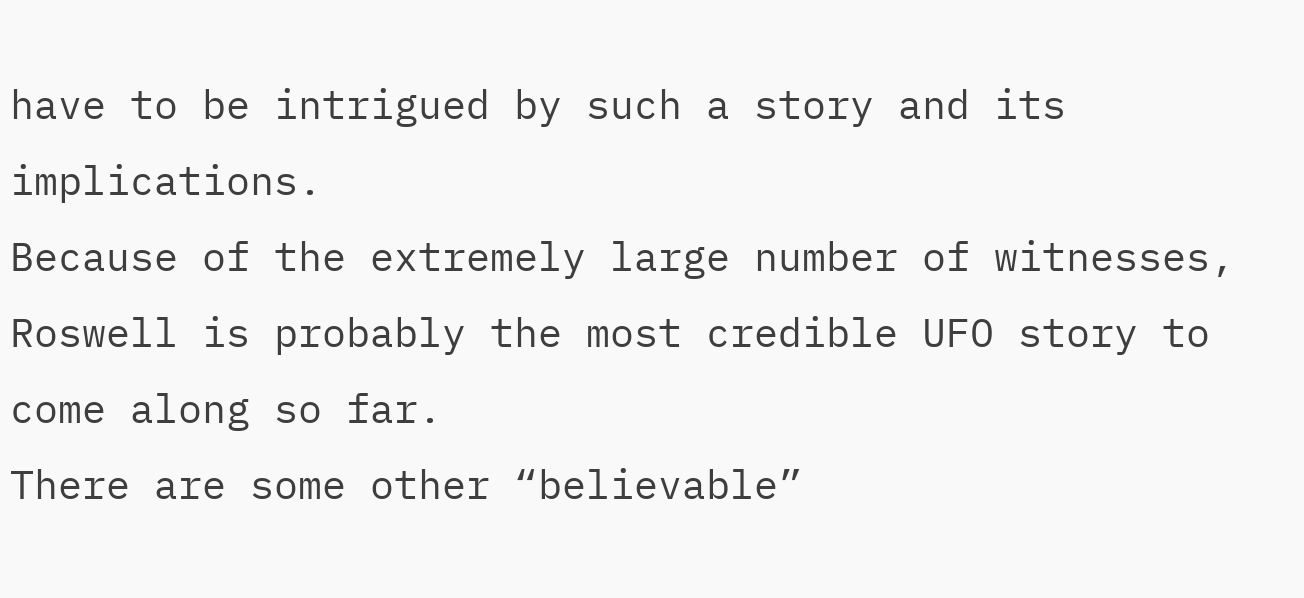have to be intrigued by such a story and its implications.
Because of the extremely large number of witnesses, Roswell is probably the most credible UFO story to come along so far.
There are some other “believable”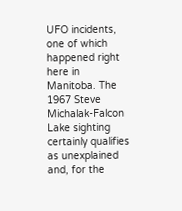UFO incidents, one of which happened right here in Manitoba. The 1967 Steve Michalak-Falcon Lake sighting certainly qualifies as unexplained and, for the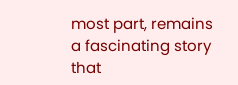most part, remains a fascinating story that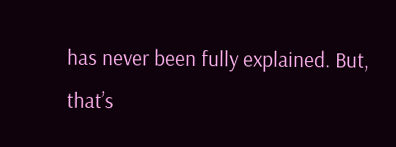has never been fully explained. But, that’s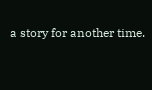a story for another time.